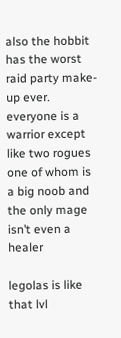also the hobbit has the worst raid party make-up ever. everyone is a warrior except like two rogues one of whom is a big noob and the only mage isn’t even a healer

legolas is like that lvl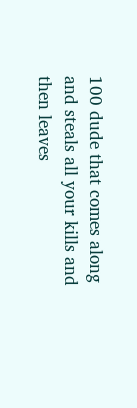100 dude that comes along and steals all your kills and then leaves